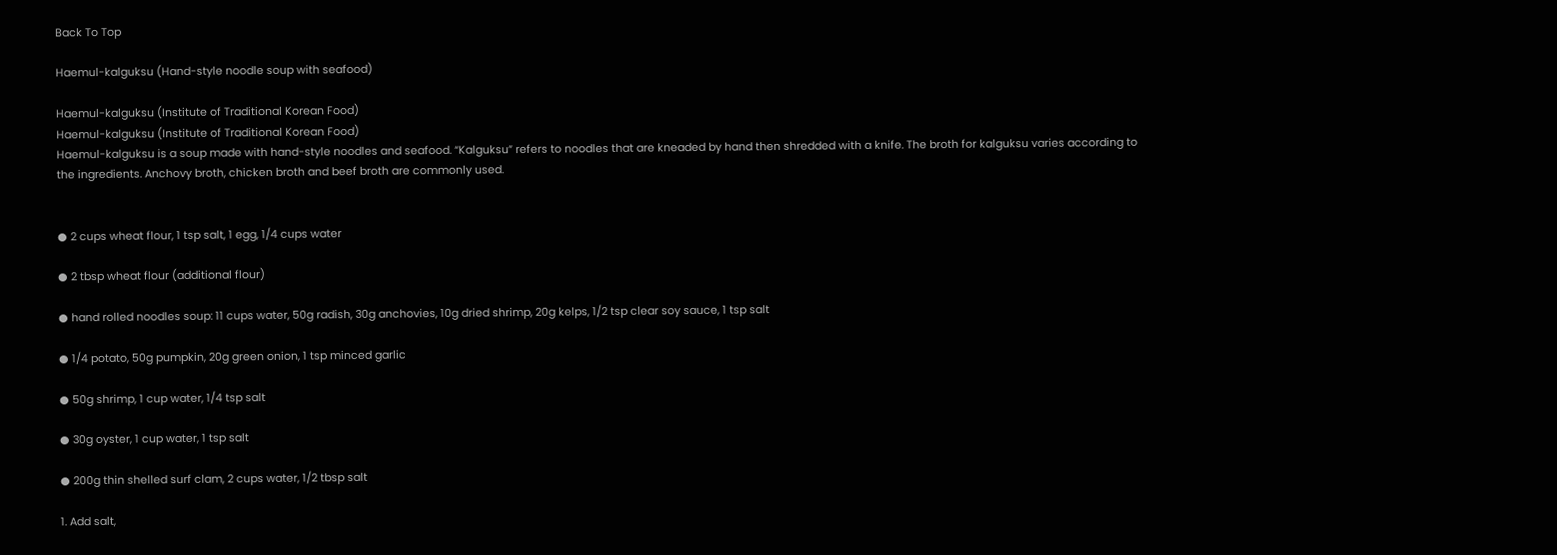Back To Top

Haemul-kalguksu (Hand-style noodle soup with seafood)

Haemul-kalguksu (Institute of Traditional Korean Food)
Haemul-kalguksu (Institute of Traditional Korean Food)
Haemul-kalguksu is a soup made with hand-style noodles and seafood. “Kalguksu” refers to noodles that are kneaded by hand then shredded with a knife. The broth for kalguksu varies according to the ingredients. Anchovy broth, chicken broth and beef broth are commonly used.


● 2 cups wheat flour, 1 tsp salt, 1 egg, 1/4 cups water

● 2 tbsp wheat flour (additional flour)

● hand rolled noodles soup: 11 cups water, 50g radish, 30g anchovies, 10g dried shrimp, 20g kelps, 1/2 tsp clear soy sauce, 1 tsp salt

● 1/4 potato, 50g pumpkin, 20g green onion, 1 tsp minced garlic

● 50g shrimp, 1 cup water, 1/4 tsp salt

● 30g oyster, 1 cup water, 1 tsp salt

● 200g thin shelled surf clam, 2 cups water, 1/2 tbsp salt

1. Add salt,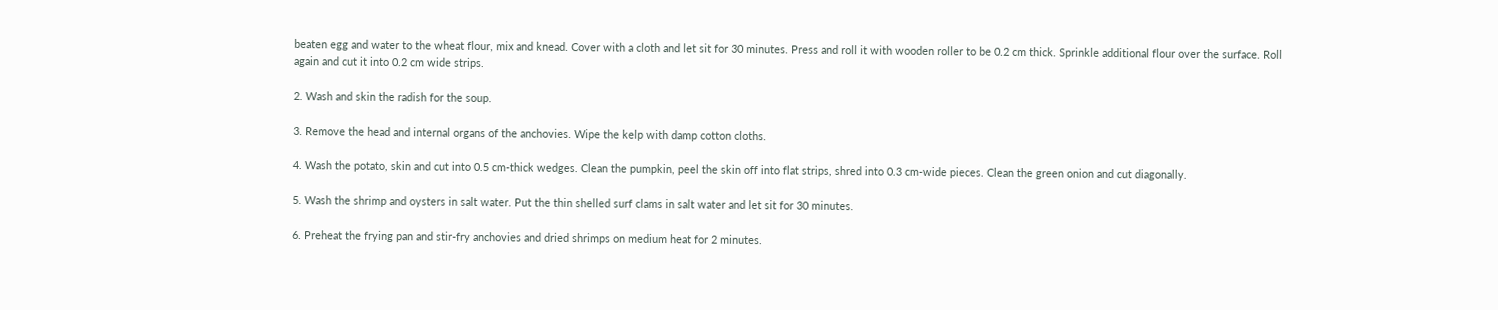beaten egg and water to the wheat flour, mix and knead. Cover with a cloth and let sit for 30 minutes. Press and roll it with wooden roller to be 0.2 cm thick. Sprinkle additional flour over the surface. Roll again and cut it into 0.2 cm wide strips.

2. Wash and skin the radish for the soup.

3. Remove the head and internal organs of the anchovies. Wipe the kelp with damp cotton cloths.

4. Wash the potato, skin and cut into 0.5 cm-thick wedges. Clean the pumpkin, peel the skin off into flat strips, shred into 0.3 cm-wide pieces. Clean the green onion and cut diagonally.

5. Wash the shrimp and oysters in salt water. Put the thin shelled surf clams in salt water and let sit for 30 minutes.

6. Preheat the frying pan and stir-fry anchovies and dried shrimps on medium heat for 2 minutes.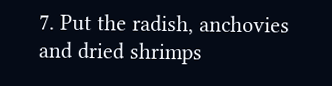7. Put the radish, anchovies and dried shrimps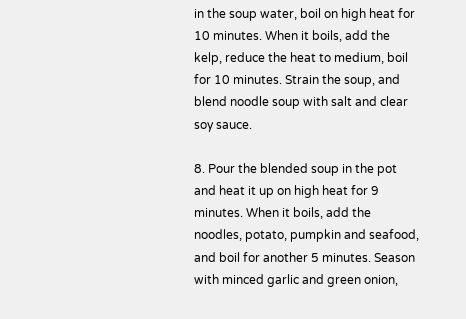in the soup water, boil on high heat for 10 minutes. When it boils, add the kelp, reduce the heat to medium, boil for 10 minutes. Strain the soup, and blend noodle soup with salt and clear soy sauce.

8. Pour the blended soup in the pot and heat it up on high heat for 9 minutes. When it boils, add the noodles, potato, pumpkin and seafood, and boil for another 5 minutes. Season with minced garlic and green onion,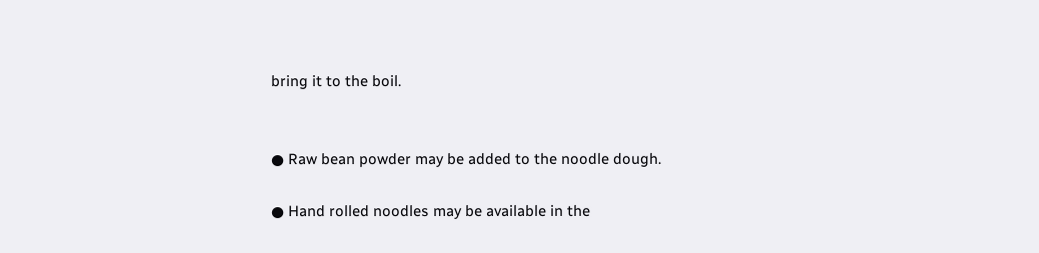bring it to the boil.


● Raw bean powder may be added to the noodle dough.

● Hand rolled noodles may be available in the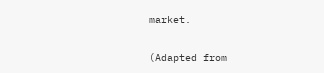market.

(Adapted from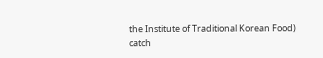the Institute of Traditional Korean Food)
catch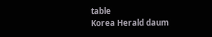table
Korea Herald daum